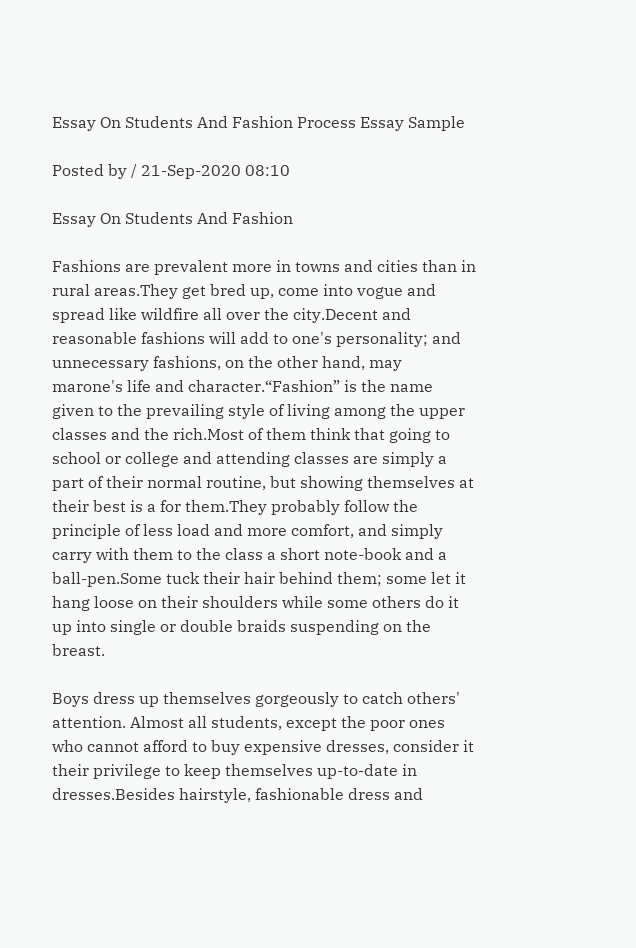Essay On Students And Fashion Process Essay Sample

Posted by / 21-Sep-2020 08:10

Essay On Students And Fashion

Fashions are prevalent more in towns and cities than in rural areas.They get bred up, come into vogue and spread like wildfire all over the city.Decent and reasonable fashions will add to one's personality; and unnecessary fashions, on the other hand, may marone's life and character.“Fashion” is the name given to the prevailing style of living among the upper classes and the rich.Most of them think that going to school or college and attending classes are simply a part of their normal routine, but showing themselves at their best is a for them.They probably follow the principle of less load and more comfort, and simply carry with them to the class a short note-book and a ball-pen.Some tuck their hair behind them; some let it hang loose on their shoulders while some others do it up into single or double braids suspending on the breast.

Boys dress up themselves gorgeously to catch others' attention. Almost all students, except the poor ones who cannot afford to buy expensive dresses, consider it their privilege to keep themselves up-to-date in dresses.Besides hairstyle, fashionable dress and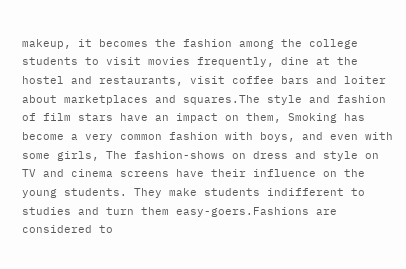makeup, it becomes the fashion among the college students to visit movies frequently, dine at the hostel and restaurants, visit coffee bars and loiter about marketplaces and squares.The style and fashion of film stars have an impact on them, Smoking has become a very common fashion with boys, and even with some girls, The fashion-shows on dress and style on TV and cinema screens have their influence on the young students. They make students indifferent to studies and turn them easy-goers.Fashions are considered to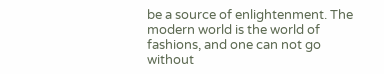be a source of enlightenment. The modern world is the world of fashions, and one can not go without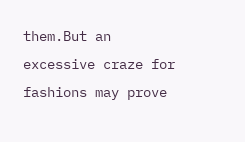them.But an excessive craze for fashions may prove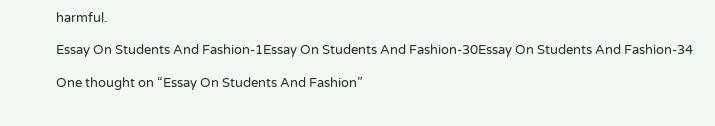harmful.

Essay On Students And Fashion-1Essay On Students And Fashion-30Essay On Students And Fashion-34

One thought on “Essay On Students And Fashion”